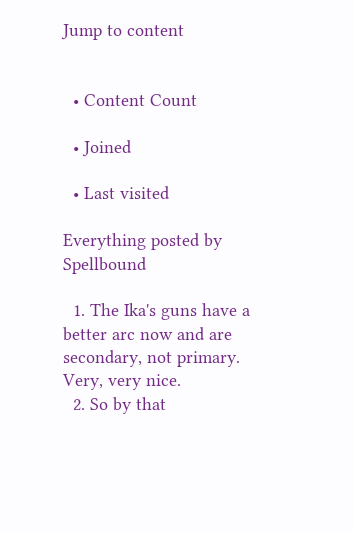Jump to content


  • Content Count

  • Joined

  • Last visited

Everything posted by Spellbound

  1. The Ika's guns have a better arc now and are secondary, not primary. Very, very nice.
  2. So by that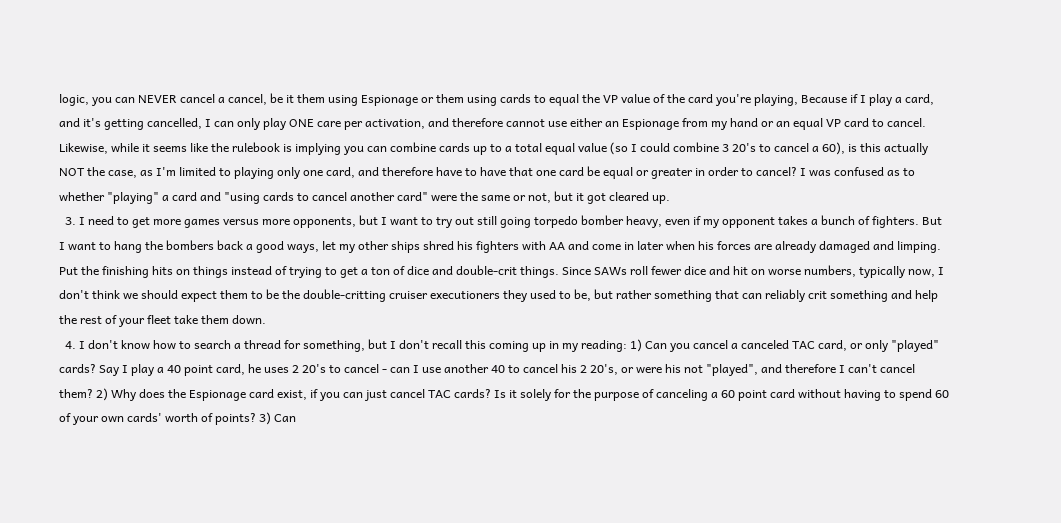logic, you can NEVER cancel a cancel, be it them using Espionage or them using cards to equal the VP value of the card you're playing, Because if I play a card, and it's getting cancelled, I can only play ONE care per activation, and therefore cannot use either an Espionage from my hand or an equal VP card to cancel. Likewise, while it seems like the rulebook is implying you can combine cards up to a total equal value (so I could combine 3 20's to cancel a 60), is this actually NOT the case, as I'm limited to playing only one card, and therefore have to have that one card be equal or greater in order to cancel? I was confused as to whether "playing" a card and "using cards to cancel another card" were the same or not, but it got cleared up.
  3. I need to get more games versus more opponents, but I want to try out still going torpedo bomber heavy, even if my opponent takes a bunch of fighters. But I want to hang the bombers back a good ways, let my other ships shred his fighters with AA and come in later when his forces are already damaged and limping. Put the finishing hits on things instead of trying to get a ton of dice and double-crit things. Since SAWs roll fewer dice and hit on worse numbers, typically now, I don't think we should expect them to be the double-critting cruiser executioners they used to be, but rather something that can reliably crit something and help the rest of your fleet take them down.
  4. I don't know how to search a thread for something, but I don't recall this coming up in my reading: 1) Can you cancel a canceled TAC card, or only "played" cards? Say I play a 40 point card, he uses 2 20's to cancel - can I use another 40 to cancel his 2 20's, or were his not "played", and therefore I can't cancel them? 2) Why does the Espionage card exist, if you can just cancel TAC cards? Is it solely for the purpose of canceling a 60 point card without having to spend 60 of your own cards' worth of points? 3) Can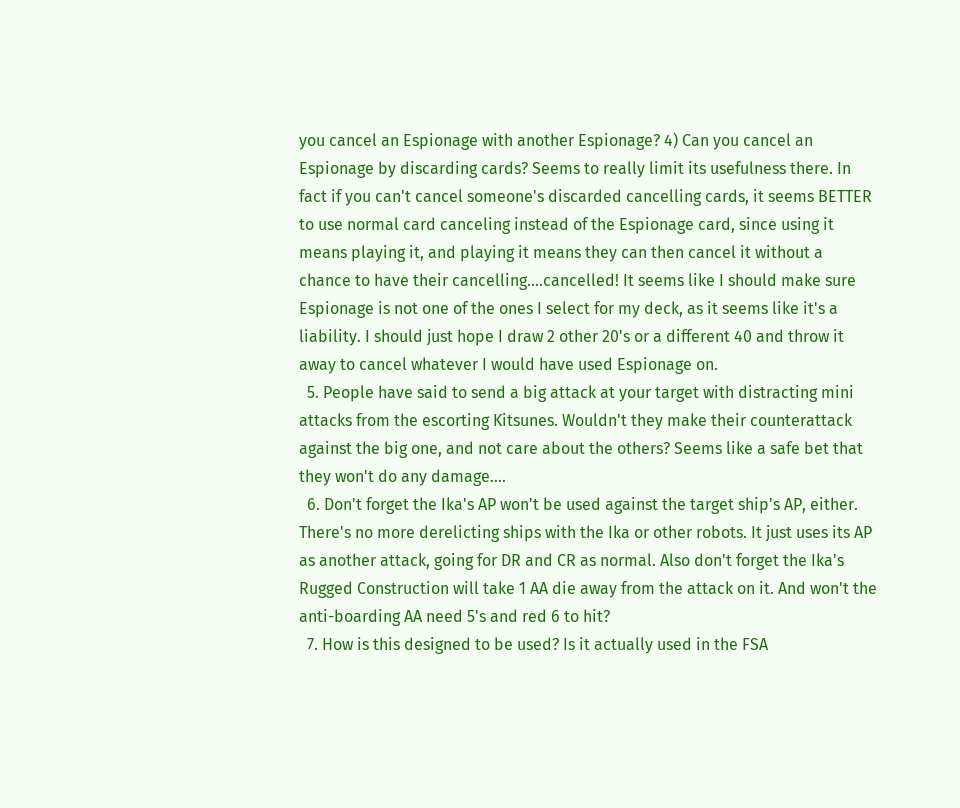you cancel an Espionage with another Espionage? 4) Can you cancel an Espionage by discarding cards? Seems to really limit its usefulness there. In fact if you can't cancel someone's discarded cancelling cards, it seems BETTER to use normal card canceling instead of the Espionage card, since using it means playing it, and playing it means they can then cancel it without a chance to have their cancelling....cancelled! It seems like I should make sure Espionage is not one of the ones I select for my deck, as it seems like it's a liability. I should just hope I draw 2 other 20's or a different 40 and throw it away to cancel whatever I would have used Espionage on.
  5. People have said to send a big attack at your target with distracting mini attacks from the escorting Kitsunes. Wouldn't they make their counterattack against the big one, and not care about the others? Seems like a safe bet that they won't do any damage....
  6. Don't forget the Ika's AP won't be used against the target ship's AP, either. There's no more derelicting ships with the Ika or other robots. It just uses its AP as another attack, going for DR and CR as normal. Also don't forget the Ika's Rugged Construction will take 1 AA die away from the attack on it. And won't the anti-boarding AA need 5's and red 6 to hit?
  7. How is this designed to be used? Is it actually used in the FSA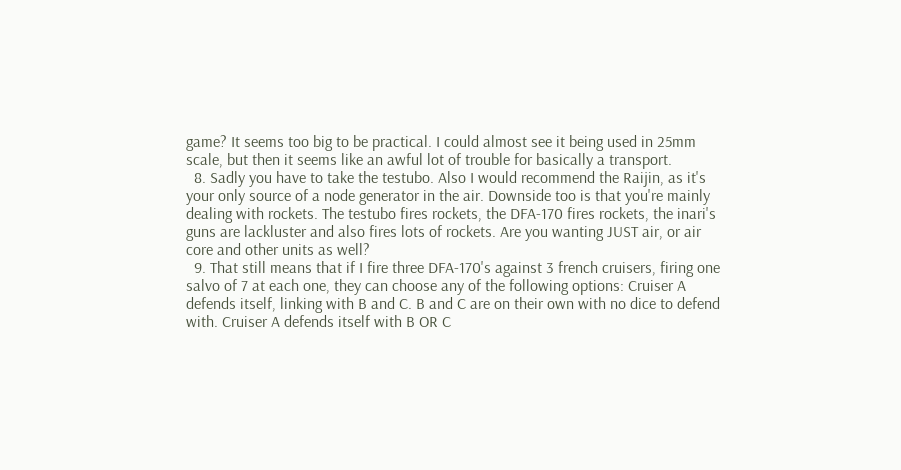game? It seems too big to be practical. I could almost see it being used in 25mm scale, but then it seems like an awful lot of trouble for basically a transport.
  8. Sadly you have to take the testubo. Also I would recommend the Raijin, as it's your only source of a node generator in the air. Downside too is that you're mainly dealing with rockets. The testubo fires rockets, the DFA-170 fires rockets, the inari's guns are lackluster and also fires lots of rockets. Are you wanting JUST air, or air core and other units as well?
  9. That still means that if I fire three DFA-170's against 3 french cruisers, firing one salvo of 7 at each one, they can choose any of the following options: Cruiser A defends itself, linking with B and C. B and C are on their own with no dice to defend with. Cruiser A defends itself with B OR C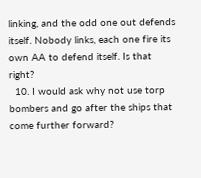linking, and the odd one out defends itself. Nobody links, each one fire its own AA to defend itself. Is that right?
  10. I would ask why not use torp bombers and go after the ships that come further forward?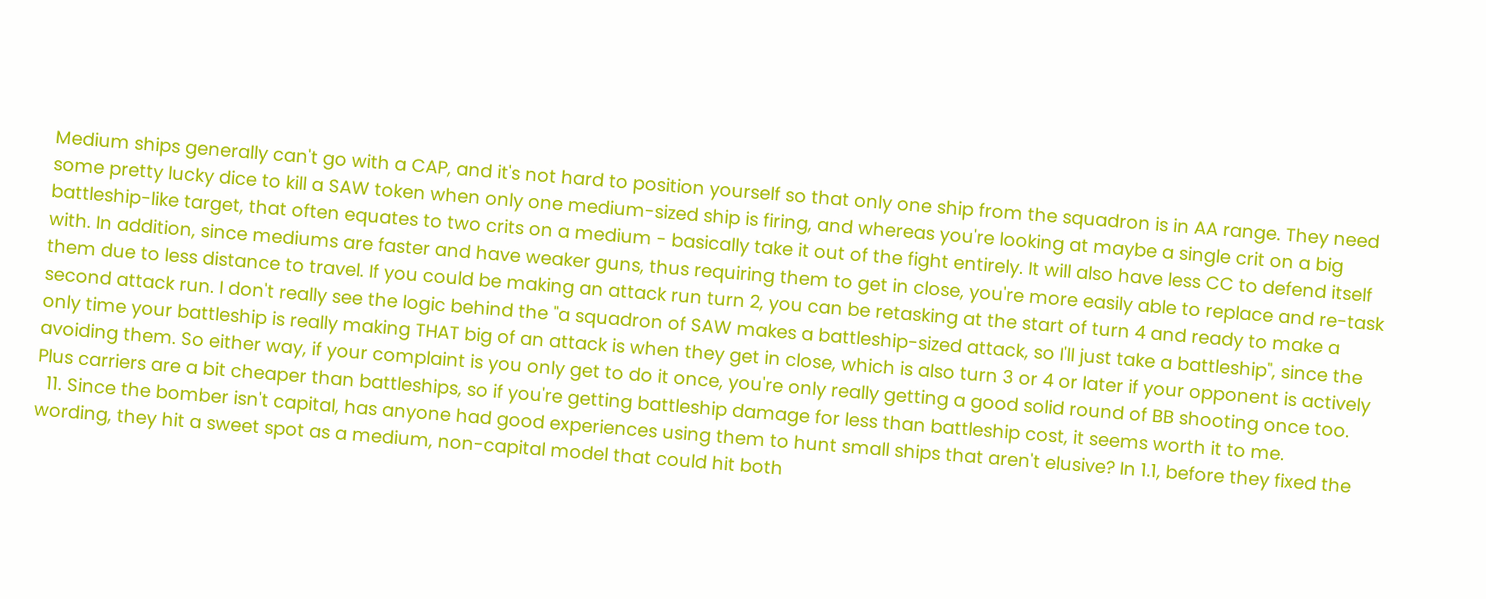Medium ships generally can't go with a CAP, and it's not hard to position yourself so that only one ship from the squadron is in AA range. They need some pretty lucky dice to kill a SAW token when only one medium-sized ship is firing, and whereas you're looking at maybe a single crit on a big battleship-like target, that often equates to two crits on a medium - basically take it out of the fight entirely. It will also have less CC to defend itself with. In addition, since mediums are faster and have weaker guns, thus requiring them to get in close, you're more easily able to replace and re-task them due to less distance to travel. If you could be making an attack run turn 2, you can be retasking at the start of turn 4 and ready to make a second attack run. I don't really see the logic behind the "a squadron of SAW makes a battleship-sized attack, so I'll just take a battleship", since the only time your battleship is really making THAT big of an attack is when they get in close, which is also turn 3 or 4 or later if your opponent is actively avoiding them. So either way, if your complaint is you only get to do it once, you're only really getting a good solid round of BB shooting once too. Plus carriers are a bit cheaper than battleships, so if you're getting battleship damage for less than battleship cost, it seems worth it to me.
  11. Since the bomber isn't capital, has anyone had good experiences using them to hunt small ships that aren't elusive? In 1.1, before they fixed the wording, they hit a sweet spot as a medium, non-capital model that could hit both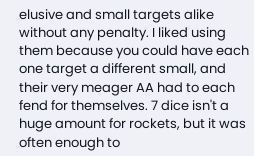elusive and small targets alike without any penalty. I liked using them because you could have each one target a different small, and their very meager AA had to each fend for themselves. 7 dice isn't a huge amount for rockets, but it was often enough to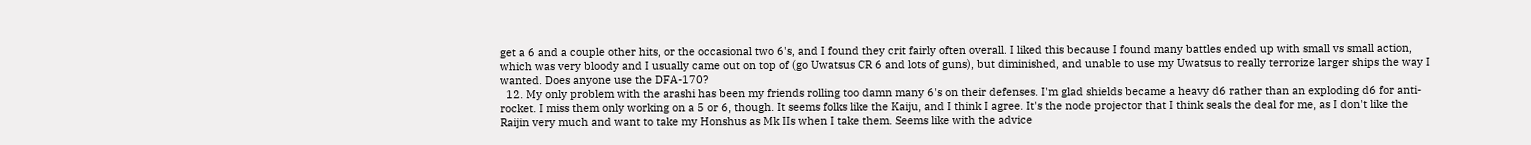get a 6 and a couple other hits, or the occasional two 6's, and I found they crit fairly often overall. I liked this because I found many battles ended up with small vs small action, which was very bloody and I usually came out on top of (go Uwatsus CR 6 and lots of guns), but diminished, and unable to use my Uwatsus to really terrorize larger ships the way I wanted. Does anyone use the DFA-170?
  12. My only problem with the arashi has been my friends rolling too damn many 6's on their defenses. I'm glad shields became a heavy d6 rather than an exploding d6 for anti-rocket. I miss them only working on a 5 or 6, though. It seems folks like the Kaiju, and I think I agree. It's the node projector that I think seals the deal for me, as I don't like the Raijin very much and want to take my Honshus as Mk IIs when I take them. Seems like with the advice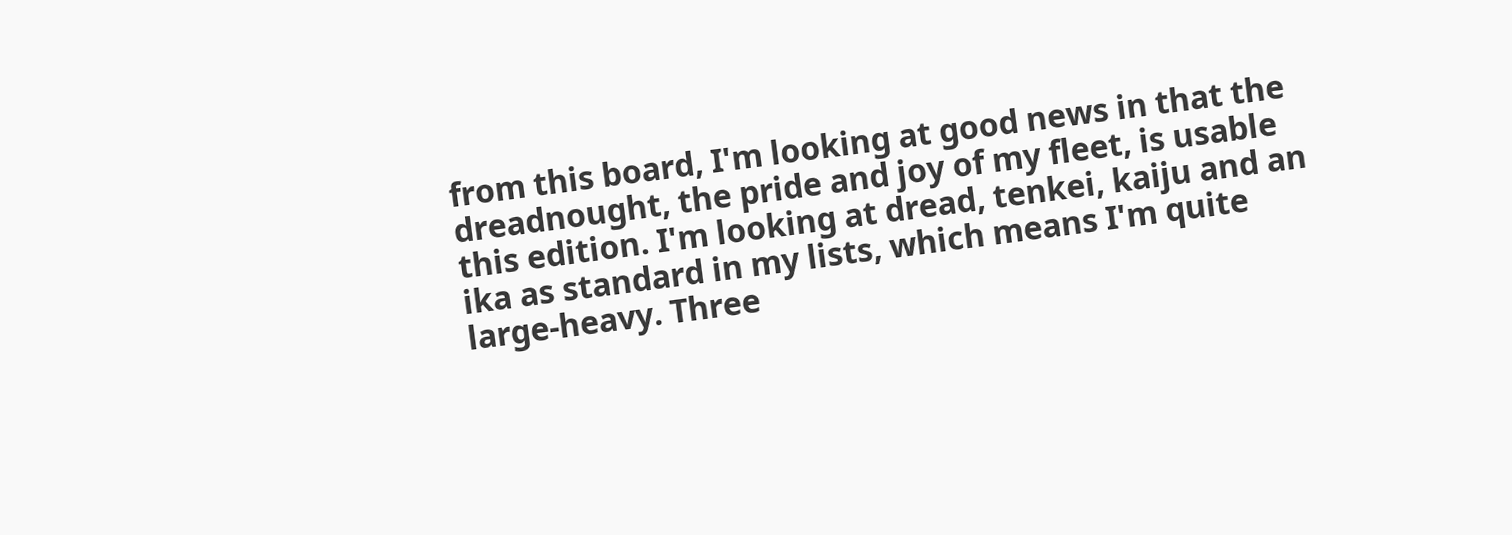from this board, I'm looking at good news in that the dreadnought, the pride and joy of my fleet, is usable this edition. I'm looking at dread, tenkei, kaiju and an ika as standard in my lists, which means I'm quite large-heavy. Three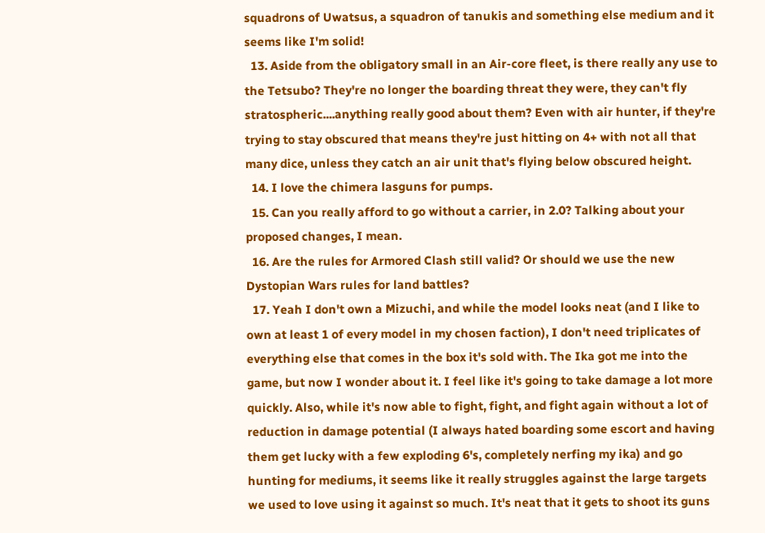squadrons of Uwatsus, a squadron of tanukis and something else medium and it seems like I'm solid!
  13. Aside from the obligatory small in an Air-core fleet, is there really any use to the Tetsubo? They're no longer the boarding threat they were, they can't fly stratospheric....anything really good about them? Even with air hunter, if they're trying to stay obscured that means they're just hitting on 4+ with not all that many dice, unless they catch an air unit that's flying below obscured height.
  14. I love the chimera lasguns for pumps.
  15. Can you really afford to go without a carrier, in 2.0? Talking about your proposed changes, I mean.
  16. Are the rules for Armored Clash still valid? Or should we use the new Dystopian Wars rules for land battles?
  17. Yeah I don't own a Mizuchi, and while the model looks neat (and I like to own at least 1 of every model in my chosen faction), I don't need triplicates of everything else that comes in the box it's sold with. The Ika got me into the game, but now I wonder about it. I feel like it's going to take damage a lot more quickly. Also, while it's now able to fight, fight, and fight again without a lot of reduction in damage potential (I always hated boarding some escort and having them get lucky with a few exploding 6's, completely nerfing my ika) and go hunting for mediums, it seems like it really struggles against the large targets we used to love using it against so much. It's neat that it gets to shoot its guns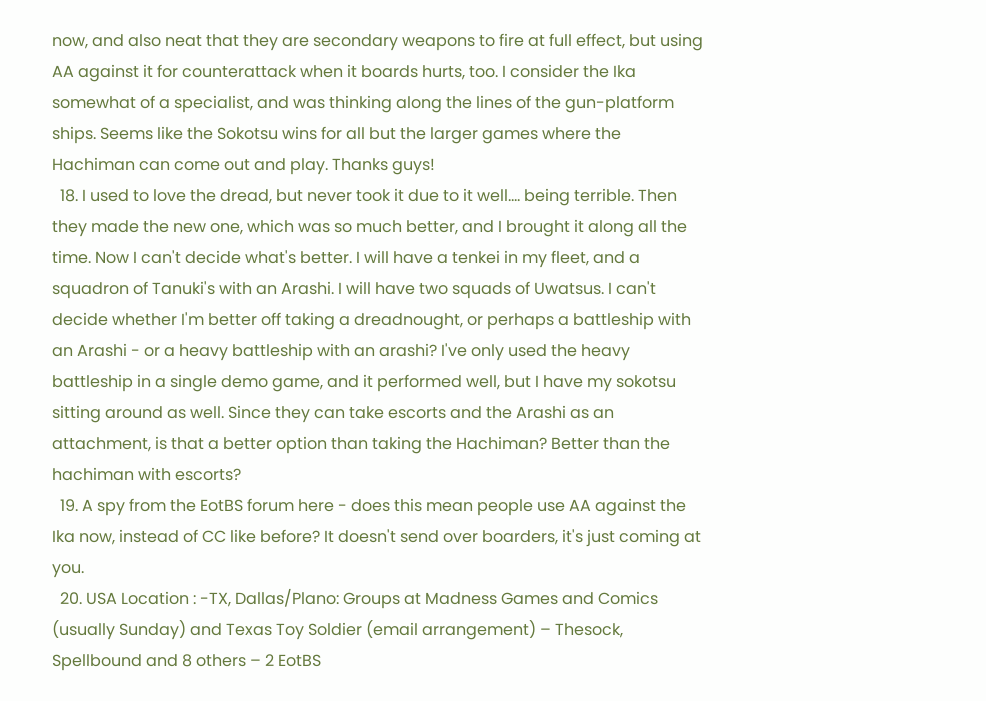now, and also neat that they are secondary weapons to fire at full effect, but using AA against it for counterattack when it boards hurts, too. I consider the Ika somewhat of a specialist, and was thinking along the lines of the gun-platform ships. Seems like the Sokotsu wins for all but the larger games where the Hachiman can come out and play. Thanks guys!
  18. I used to love the dread, but never took it due to it well.... being terrible. Then they made the new one, which was so much better, and I brought it along all the time. Now I can't decide what's better. I will have a tenkei in my fleet, and a squadron of Tanuki's with an Arashi. I will have two squads of Uwatsus. I can't decide whether I'm better off taking a dreadnought, or perhaps a battleship with an Arashi - or a heavy battleship with an arashi? I've only used the heavy battleship in a single demo game, and it performed well, but I have my sokotsu sitting around as well. Since they can take escorts and the Arashi as an attachment, is that a better option than taking the Hachiman? Better than the hachiman with escorts?
  19. A spy from the EotBS forum here - does this mean people use AA against the Ika now, instead of CC like before? It doesn't send over boarders, it's just coming at you.
  20. USA Location : -TX, Dallas/Plano: Groups at Madness Games and Comics (usually Sunday) and Texas Toy Soldier (email arrangement) – Thesock, Spellbound and 8 others – 2 EotBS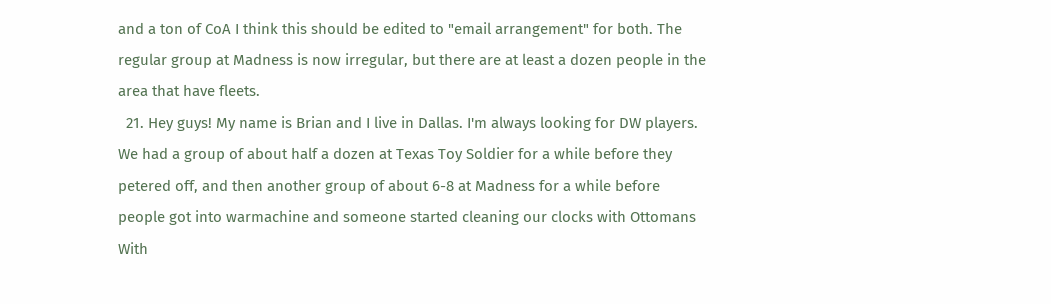and a ton of CoA I think this should be edited to "email arrangement" for both. The regular group at Madness is now irregular, but there are at least a dozen people in the area that have fleets.
  21. Hey guys! My name is Brian and I live in Dallas. I'm always looking for DW players. We had a group of about half a dozen at Texas Toy Soldier for a while before they petered off, and then another group of about 6-8 at Madness for a while before people got into warmachine and someone started cleaning our clocks with Ottomans With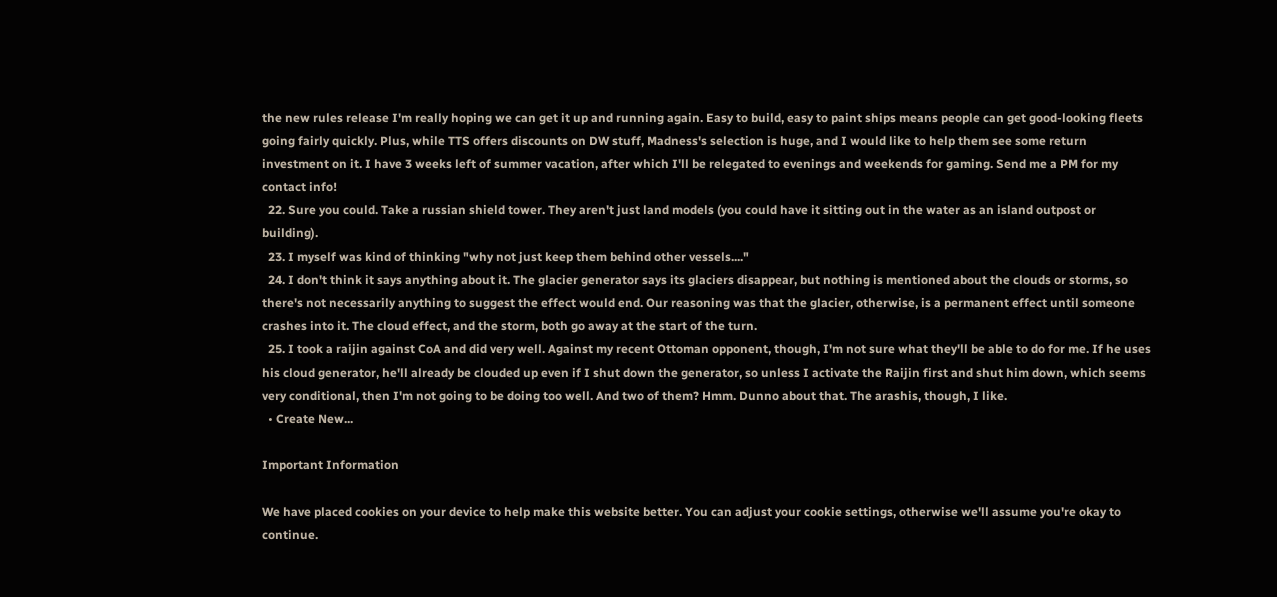the new rules release I'm really hoping we can get it up and running again. Easy to build, easy to paint ships means people can get good-looking fleets going fairly quickly. Plus, while TTS offers discounts on DW stuff, Madness's selection is huge, and I would like to help them see some return investment on it. I have 3 weeks left of summer vacation, after which I'll be relegated to evenings and weekends for gaming. Send me a PM for my contact info!
  22. Sure you could. Take a russian shield tower. They aren't just land models (you could have it sitting out in the water as an island outpost or building).
  23. I myself was kind of thinking "why not just keep them behind other vessels...."
  24. I don't think it says anything about it. The glacier generator says its glaciers disappear, but nothing is mentioned about the clouds or storms, so there's not necessarily anything to suggest the effect would end. Our reasoning was that the glacier, otherwise, is a permanent effect until someone crashes into it. The cloud effect, and the storm, both go away at the start of the turn.
  25. I took a raijin against CoA and did very well. Against my recent Ottoman opponent, though, I'm not sure what they'll be able to do for me. If he uses his cloud generator, he'll already be clouded up even if I shut down the generator, so unless I activate the Raijin first and shut him down, which seems very conditional, then I'm not going to be doing too well. And two of them? Hmm. Dunno about that. The arashis, though, I like.
  • Create New...

Important Information

We have placed cookies on your device to help make this website better. You can adjust your cookie settings, otherwise we'll assume you're okay to continue.